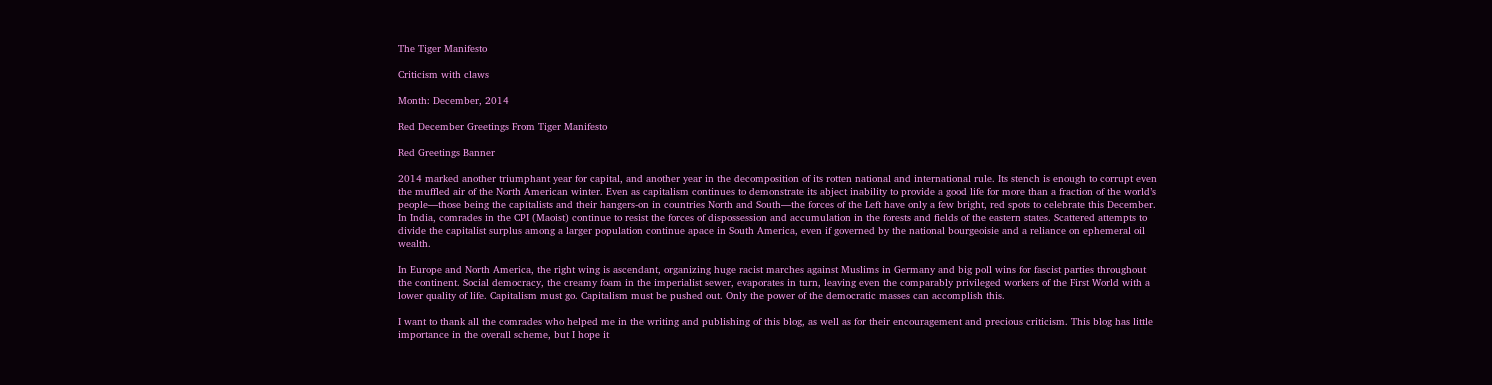The Tiger Manifesto

Criticism with claws

Month: December, 2014

Red December Greetings From Tiger Manifesto

Red Greetings Banner

2014 marked another triumphant year for capital, and another year in the decomposition of its rotten national and international rule. Its stench is enough to corrupt even the muffled air of the North American winter. Even as capitalism continues to demonstrate its abject inability to provide a good life for more than a fraction of the world’s people––those being the capitalists and their hangers-on in countries North and South––the forces of the Left have only a few bright, red spots to celebrate this December. In India, comrades in the CPI (Maoist) continue to resist the forces of dispossession and accumulation in the forests and fields of the eastern states. Scattered attempts to divide the capitalist surplus among a larger population continue apace in South America, even if governed by the national bourgeoisie and a reliance on ephemeral oil wealth.

In Europe and North America, the right wing is ascendant, organizing huge racist marches against Muslims in Germany and big poll wins for fascist parties throughout the continent. Social democracy, the creamy foam in the imperialist sewer, evaporates in turn, leaving even the comparably privileged workers of the First World with a lower quality of life. Capitalism must go. Capitalism must be pushed out. Only the power of the democratic masses can accomplish this.

I want to thank all the comrades who helped me in the writing and publishing of this blog, as well as for their encouragement and precious criticism. This blog has little importance in the overall scheme, but I hope it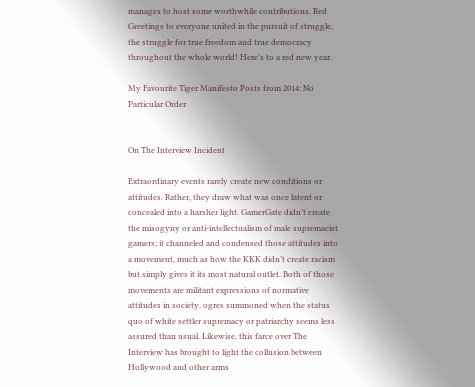manages to host some worthwhile contributions. Red Greetings to everyone united in the pursuit of struggle, the struggle for true freedom and true democracy throughout the whole world! Here’s to a red new year.

My Favourite Tiger Manifesto Posts from 2014: No Particular Order


On The Interview Incident

Extraordinary events rarely create new conditions or attitudes. Rather, they draw what was once latent or concealed into a harsher light. GamerGate didn’t create the misogyny or anti-intellectualism of male supremacist gamers; it channeled and condensed those attitudes into a movement, much as how the KKK didn’t create racism but simply gives it its most natural outlet. Both of those movements are militant expressions of normative attitudes in society, ogres summoned when the status quo of white settler supremacy or patriarchy seems less assured than usual. Likewise, this farce over The Interview has brought to light the collusion between Hollywood and other arms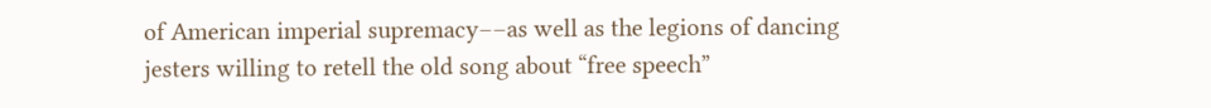of American imperial supremacy––as well as the legions of dancing jesters willing to retell the old song about “free speech”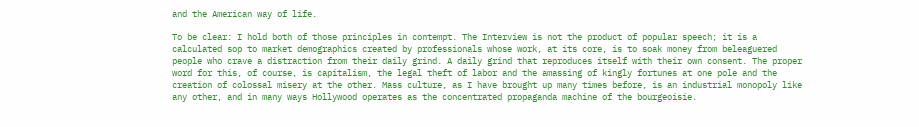and the American way of life.

To be clear: I hold both of those principles in contempt. The Interview is not the product of popular speech; it is a calculated sop to market demographics created by professionals whose work, at its core, is to soak money from beleaguered people who crave a distraction from their daily grind. A daily grind that reproduces itself with their own consent. The proper word for this, of course, is capitalism, the legal theft of labor and the amassing of kingly fortunes at one pole and the creation of colossal misery at the other. Mass culture, as I have brought up many times before, is an industrial monopoly like any other, and in many ways Hollywood operates as the concentrated propaganda machine of the bourgeoisie.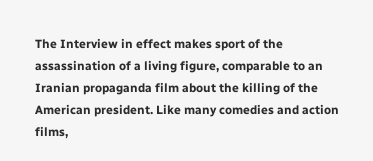The Interview in effect makes sport of the assassination of a living figure, comparable to an Iranian propaganda film about the killing of the American president. Like many comedies and action films,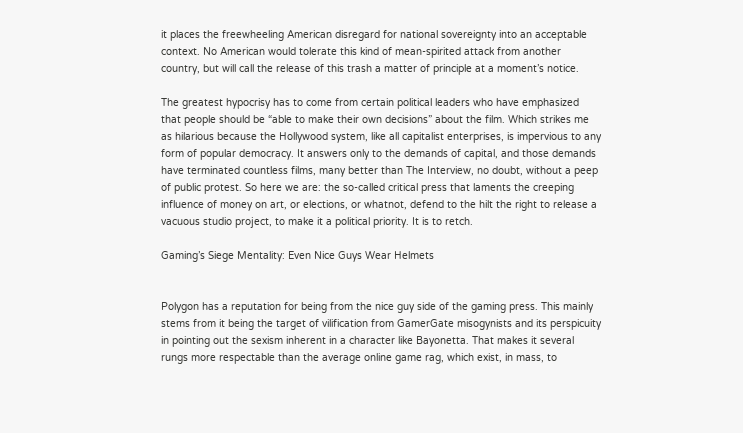it places the freewheeling American disregard for national sovereignty into an acceptable context. No American would tolerate this kind of mean-spirited attack from another country, but will call the release of this trash a matter of principle at a moment’s notice.

The greatest hypocrisy has to come from certain political leaders who have emphasized that people should be “able to make their own decisions” about the film. Which strikes me as hilarious because the Hollywood system, like all capitalist enterprises, is impervious to any form of popular democracy. It answers only to the demands of capital, and those demands have terminated countless films, many better than The Interview, no doubt, without a peep of public protest. So here we are: the so-called critical press that laments the creeping influence of money on art, or elections, or whatnot, defend to the hilt the right to release a vacuous studio project, to make it a political priority. It is to retch.

Gaming’s Siege Mentality: Even Nice Guys Wear Helmets


Polygon has a reputation for being from the nice guy side of the gaming press. This mainly stems from it being the target of vilification from GamerGate misogynists and its perspicuity in pointing out the sexism inherent in a character like Bayonetta. That makes it several rungs more respectable than the average online game rag, which exist, in mass, to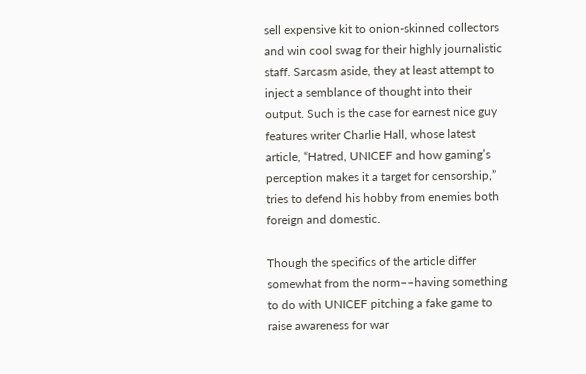sell expensive kit to onion-skinned collectors and win cool swag for their highly journalistic staff. Sarcasm aside, they at least attempt to inject a semblance of thought into their output. Such is the case for earnest nice guy features writer Charlie Hall, whose latest article, “Hatred, UNICEF and how gaming’s perception makes it a target for censorship,” tries to defend his hobby from enemies both foreign and domestic.

Though the specifics of the article differ somewhat from the norm––having something to do with UNICEF pitching a fake game to raise awareness for war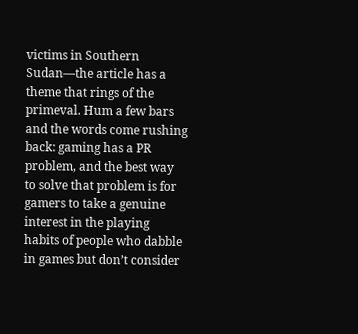victims in Southern Sudan––the article has a theme that rings of the primeval. Hum a few bars and the words come rushing back: gaming has a PR problem, and the best way to solve that problem is for gamers to take a genuine interest in the playing habits of people who dabble in games but don’t consider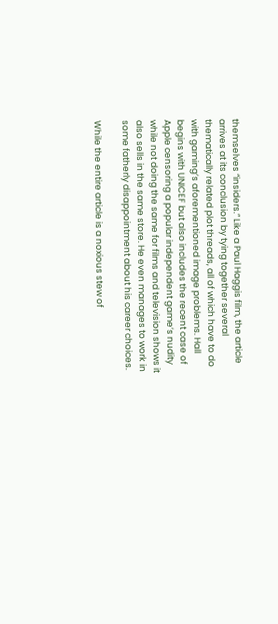themselves “insiders.” Like a Paul Haggis film, the article arrives at its conclusion by tying together several thematically related plot threads, all of which have to do with gaming’s aforementioned image problems. Hall begins with UNICEF but also includes the recent case of Apple censoring a popular independent game’s nudity while not doing the same for films and television shows it also sells in the same store. He even manages to work in some fatherly disappointment about his career choices.

While the entire article is a noxious stew of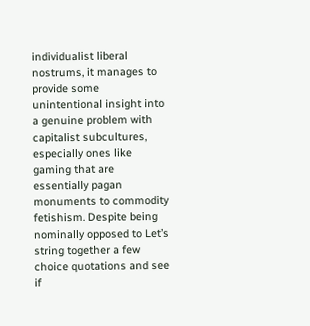individualist liberal nostrums, it manages to provide some unintentional insight into a genuine problem with capitalist subcultures, especially ones like gaming that are essentially pagan monuments to commodity fetishism. Despite being nominally opposed to Let’s string together a few choice quotations and see if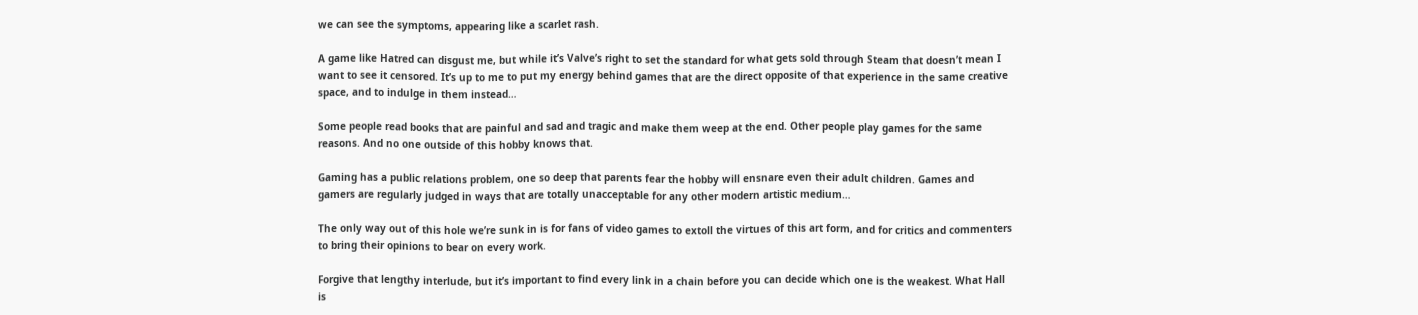we can see the symptoms, appearing like a scarlet rash.

A game like Hatred can disgust me, but while it’s Valve’s right to set the standard for what gets sold through Steam that doesn’t mean I want to see it censored. It’s up to me to put my energy behind games that are the direct opposite of that experience in the same creative space, and to indulge in them instead…

Some people read books that are painful and sad and tragic and make them weep at the end. Other people play games for the same reasons. And no one outside of this hobby knows that.

Gaming has a public relations problem, one so deep that parents fear the hobby will ensnare even their adult children. Games and gamers are regularly judged in ways that are totally unacceptable for any other modern artistic medium…

The only way out of this hole we’re sunk in is for fans of video games to extoll the virtues of this art form, and for critics and commenters to bring their opinions to bear on every work.

Forgive that lengthy interlude, but it’s important to find every link in a chain before you can decide which one is the weakest. What Hall is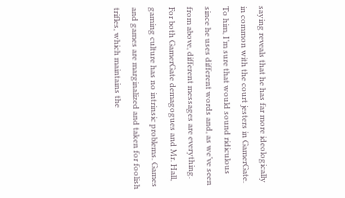saying reveals that he has far more ideologically in common with the court jesters in GamerGate. To him, I’m sure that would sound ridiculous since he uses different words and, as we’ve seen from above, different messages are everything. For both GamerGate demagogues and Mr. Hall, gaming culture has no intrinsic problems. Games and games are marginalized and taken for foolish trifles, which maintains the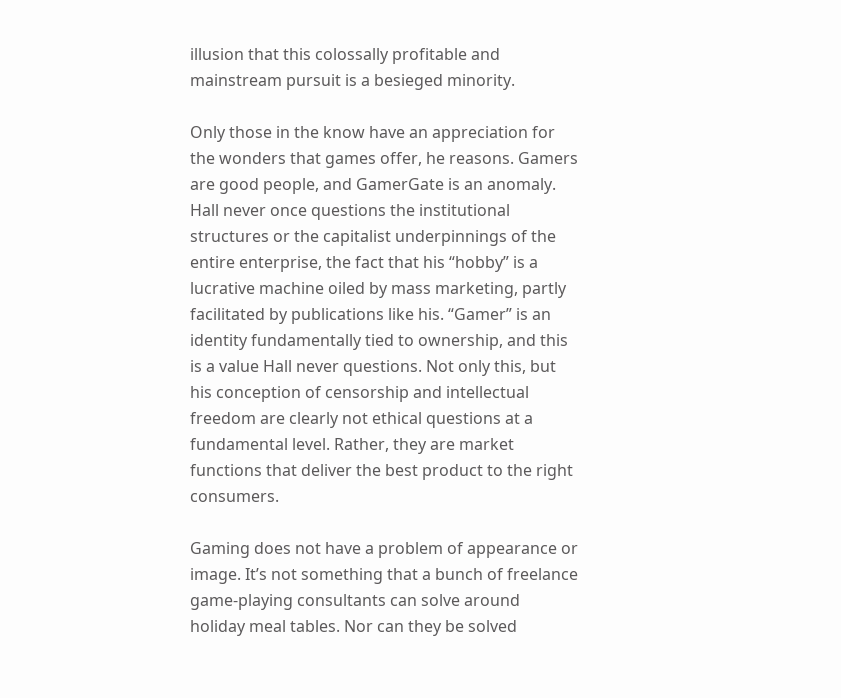illusion that this colossally profitable and mainstream pursuit is a besieged minority.

Only those in the know have an appreciation for the wonders that games offer, he reasons. Gamers are good people, and GamerGate is an anomaly. Hall never once questions the institutional structures or the capitalist underpinnings of the entire enterprise, the fact that his “hobby” is a lucrative machine oiled by mass marketing, partly facilitated by publications like his. “Gamer” is an identity fundamentally tied to ownership, and this is a value Hall never questions. Not only this, but his conception of censorship and intellectual freedom are clearly not ethical questions at a fundamental level. Rather, they are market functions that deliver the best product to the right consumers.

Gaming does not have a problem of appearance or image. It’s not something that a bunch of freelance game-playing consultants can solve around holiday meal tables. Nor can they be solved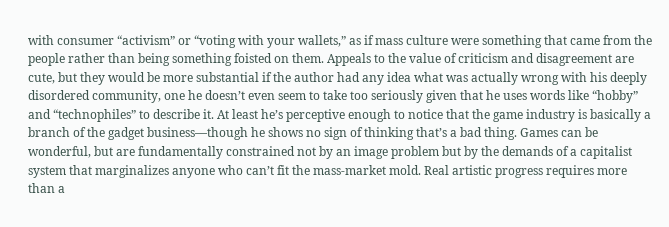with consumer “activism” or “voting with your wallets,” as if mass culture were something that came from the people rather than being something foisted on them. Appeals to the value of criticism and disagreement are cute, but they would be more substantial if the author had any idea what was actually wrong with his deeply disordered community, one he doesn’t even seem to take too seriously given that he uses words like “hobby” and “technophiles” to describe it. At least he’s perceptive enough to notice that the game industry is basically a branch of the gadget business––though he shows no sign of thinking that’s a bad thing. Games can be wonderful, but are fundamentally constrained not by an image problem but by the demands of a capitalist system that marginalizes anyone who can’t fit the mass-market mold. Real artistic progress requires more than a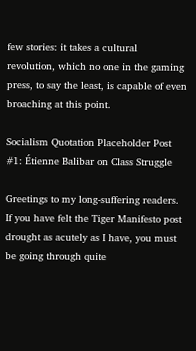few stories: it takes a cultural revolution, which no one in the gaming press, to say the least, is capable of even broaching at this point.

Socialism Quotation Placeholder Post #1: Étienne Balibar on Class Struggle

Greetings to my long-suffering readers. If you have felt the Tiger Manifesto post drought as acutely as I have, you must be going through quite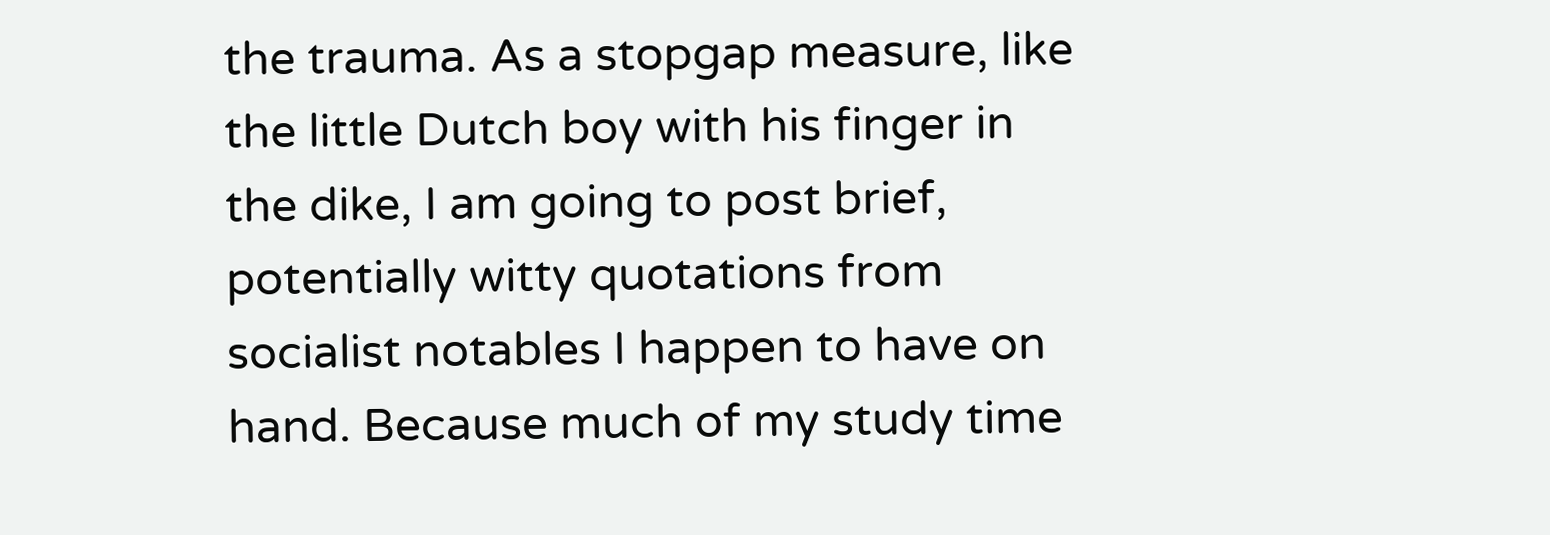the trauma. As a stopgap measure, like the little Dutch boy with his finger in the dike, I am going to post brief, potentially witty quotations from socialist notables I happen to have on hand. Because much of my study time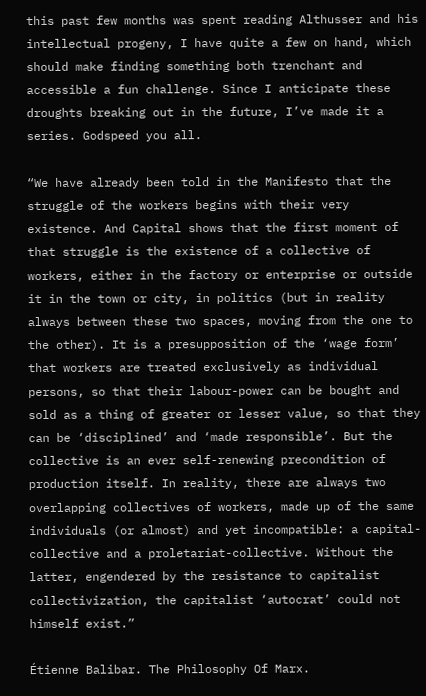this past few months was spent reading Althusser and his intellectual progeny, I have quite a few on hand, which should make finding something both trenchant and accessible a fun challenge. Since I anticipate these droughts breaking out in the future, I’ve made it a series. Godspeed you all.

“We have already been told in the Manifesto that the struggle of the workers begins with their very existence. And Capital shows that the first moment of that struggle is the existence of a collective of workers, either in the factory or enterprise or outside it in the town or city, in politics (but in reality always between these two spaces, moving from the one to the other). It is a presupposition of the ‘wage form’ that workers are treated exclusively as individual persons, so that their labour-power can be bought and sold as a thing of greater or lesser value, so that they can be ‘disciplined’ and ‘made responsible’. But the collective is an ever self-renewing precondition of production itself. In reality, there are always two overlapping collectives of workers, made up of the same individuals (or almost) and yet incompatible: a capital-collective and a proletariat-collective. Without the latter, engendered by the resistance to capitalist collectivization, the capitalist ‘autocrat’ could not himself exist.”

Étienne Balibar. The Philosophy Of Marx.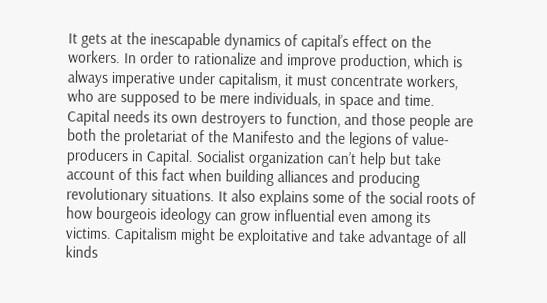It gets at the inescapable dynamics of capital’s effect on the workers. In order to rationalize and improve production, which is always imperative under capitalism, it must concentrate workers, who are supposed to be mere individuals, in space and time. Capital needs its own destroyers to function, and those people are both the proletariat of the Manifesto and the legions of value-producers in Capital. Socialist organization can’t help but take account of this fact when building alliances and producing revolutionary situations. It also explains some of the social roots of how bourgeois ideology can grow influential even among its victims. Capitalism might be exploitative and take advantage of all kinds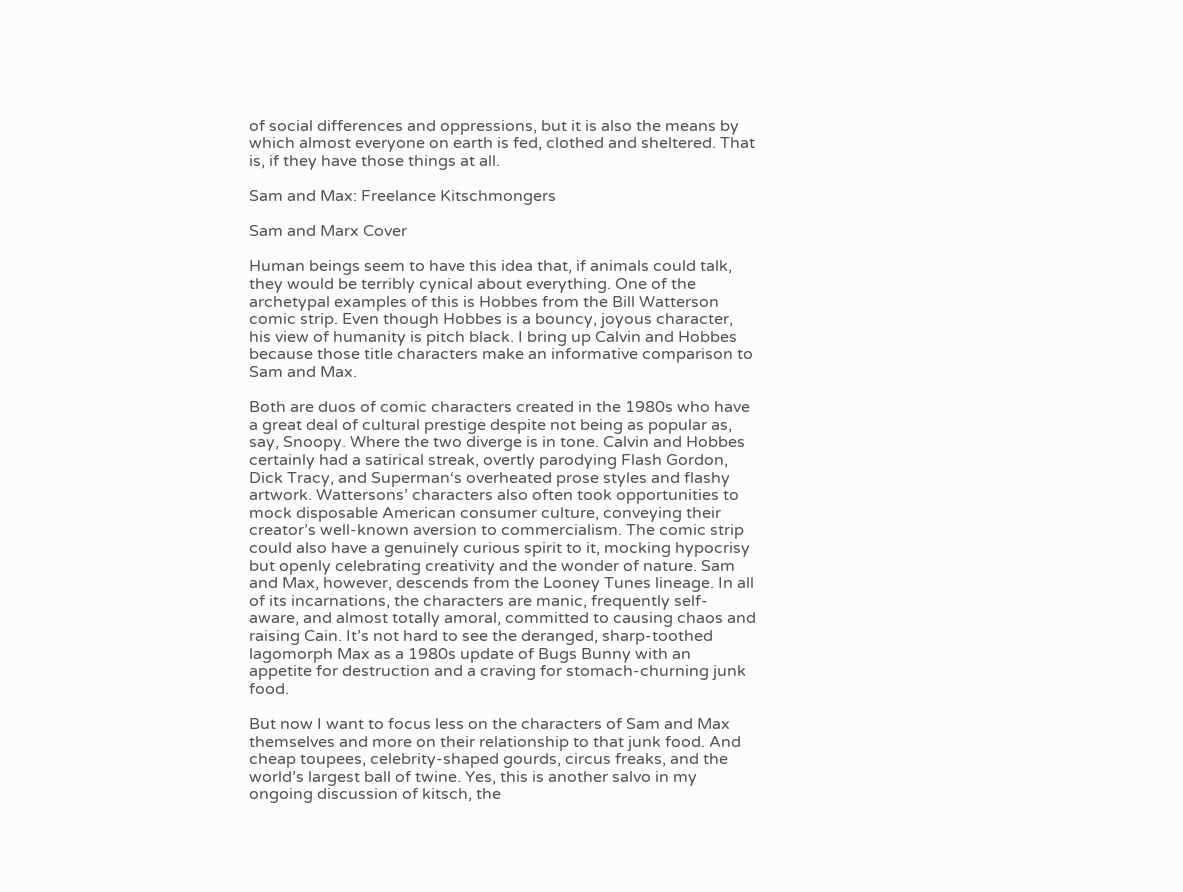of social differences and oppressions, but it is also the means by which almost everyone on earth is fed, clothed and sheltered. That is, if they have those things at all.

Sam and Max: Freelance Kitschmongers

Sam and Marx Cover

Human beings seem to have this idea that, if animals could talk, they would be terribly cynical about everything. One of the archetypal examples of this is Hobbes from the Bill Watterson comic strip. Even though Hobbes is a bouncy, joyous character, his view of humanity is pitch black. I bring up Calvin and Hobbes because those title characters make an informative comparison to Sam and Max.

Both are duos of comic characters created in the 1980s who have a great deal of cultural prestige despite not being as popular as, say, Snoopy. Where the two diverge is in tone. Calvin and Hobbes certainly had a satirical streak, overtly parodying Flash Gordon, Dick Tracy, and Superman‘s overheated prose styles and flashy artwork. Wattersons’ characters also often took opportunities to mock disposable American consumer culture, conveying their creator’s well-known aversion to commercialism. The comic strip could also have a genuinely curious spirit to it, mocking hypocrisy but openly celebrating creativity and the wonder of nature. Sam and Max, however, descends from the Looney Tunes lineage. In all of its incarnations, the characters are manic, frequently self-aware, and almost totally amoral, committed to causing chaos and raising Cain. It’s not hard to see the deranged, sharp-toothed lagomorph Max as a 1980s update of Bugs Bunny with an appetite for destruction and a craving for stomach-churning junk food.

But now I want to focus less on the characters of Sam and Max themselves and more on their relationship to that junk food. And cheap toupees, celebrity-shaped gourds, circus freaks, and the world’s largest ball of twine. Yes, this is another salvo in my ongoing discussion of kitsch, the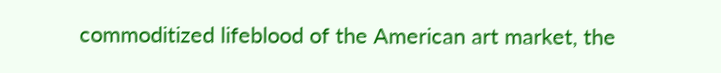commoditized lifeblood of the American art market, the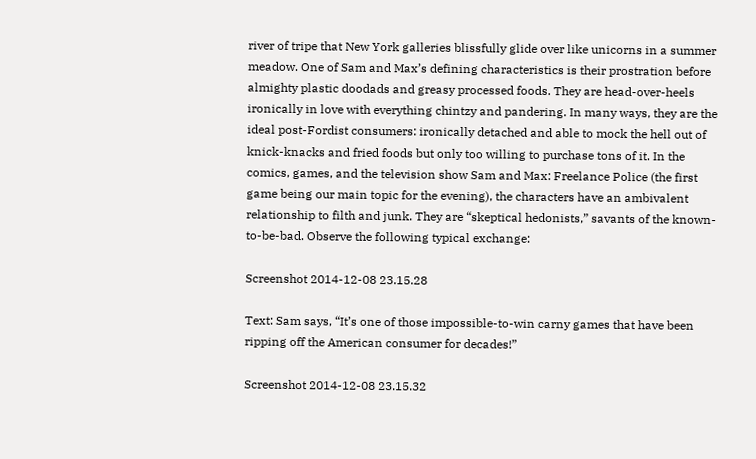river of tripe that New York galleries blissfully glide over like unicorns in a summer meadow. One of Sam and Max’s defining characteristics is their prostration before almighty plastic doodads and greasy processed foods. They are head-over-heels ironically in love with everything chintzy and pandering. In many ways, they are the ideal post-Fordist consumers: ironically detached and able to mock the hell out of knick-knacks and fried foods but only too willing to purchase tons of it. In the comics, games, and the television show Sam and Max: Freelance Police (the first game being our main topic for the evening), the characters have an ambivalent relationship to filth and junk. They are “skeptical hedonists,” savants of the known-to-be-bad. Observe the following typical exchange:

Screenshot 2014-12-08 23.15.28

Text: Sam says, “It’s one of those impossible-to-win carny games that have been ripping off the American consumer for decades!”

Screenshot 2014-12-08 23.15.32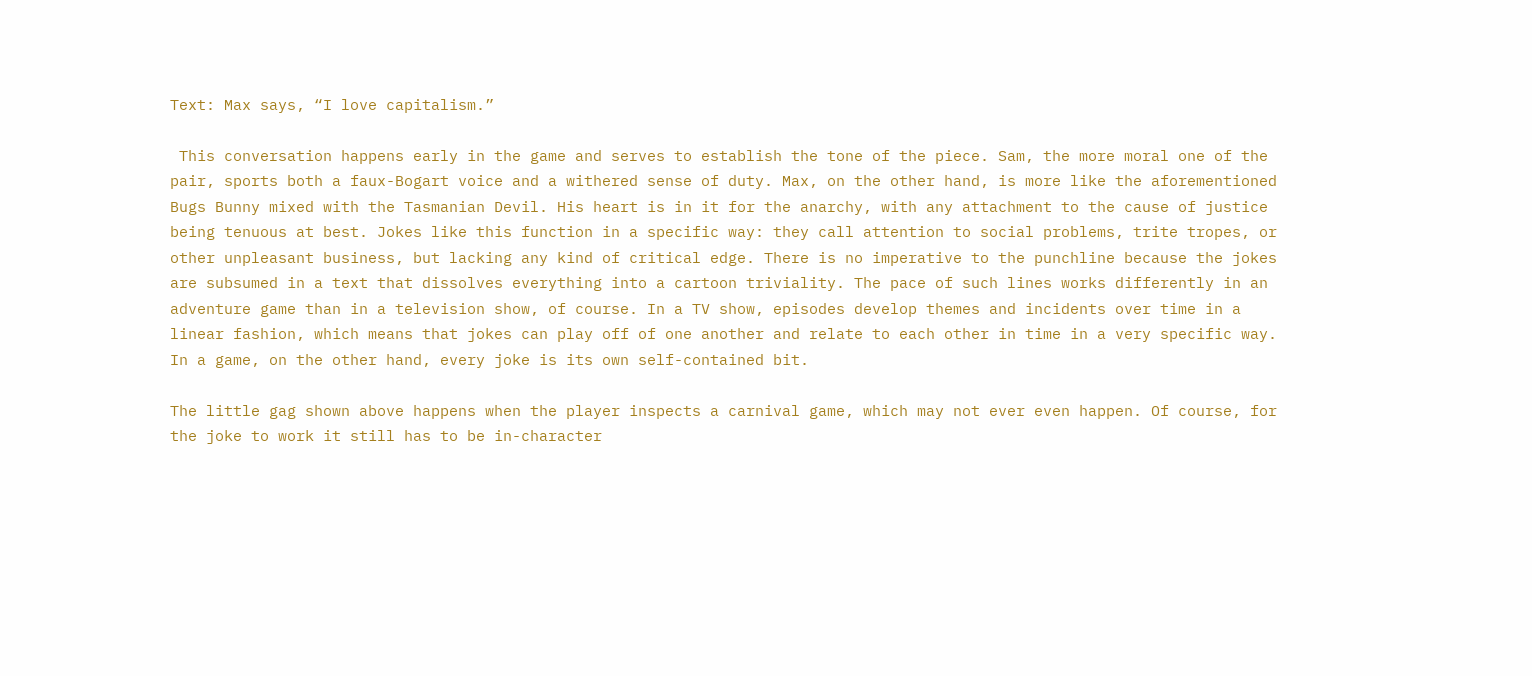Text: Max says, “I love capitalism.”

 This conversation happens early in the game and serves to establish the tone of the piece. Sam, the more moral one of the pair, sports both a faux-Bogart voice and a withered sense of duty. Max, on the other hand, is more like the aforementioned Bugs Bunny mixed with the Tasmanian Devil. His heart is in it for the anarchy, with any attachment to the cause of justice being tenuous at best. Jokes like this function in a specific way: they call attention to social problems, trite tropes, or other unpleasant business, but lacking any kind of critical edge. There is no imperative to the punchline because the jokes are subsumed in a text that dissolves everything into a cartoon triviality. The pace of such lines works differently in an adventure game than in a television show, of course. In a TV show, episodes develop themes and incidents over time in a linear fashion, which means that jokes can play off of one another and relate to each other in time in a very specific way. In a game, on the other hand, every joke is its own self-contained bit.

The little gag shown above happens when the player inspects a carnival game, which may not ever even happen. Of course, for the joke to work it still has to be in-character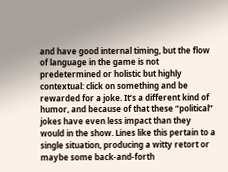and have good internal timing, but the flow of language in the game is not predetermined or holistic but highly contextual: click on something and be rewarded for a joke. It’s a different kind of humor, and because of that these “political” jokes have even less impact than they would in the show. Lines like this pertain to a single situation, producing a witty retort or maybe some back-and-forth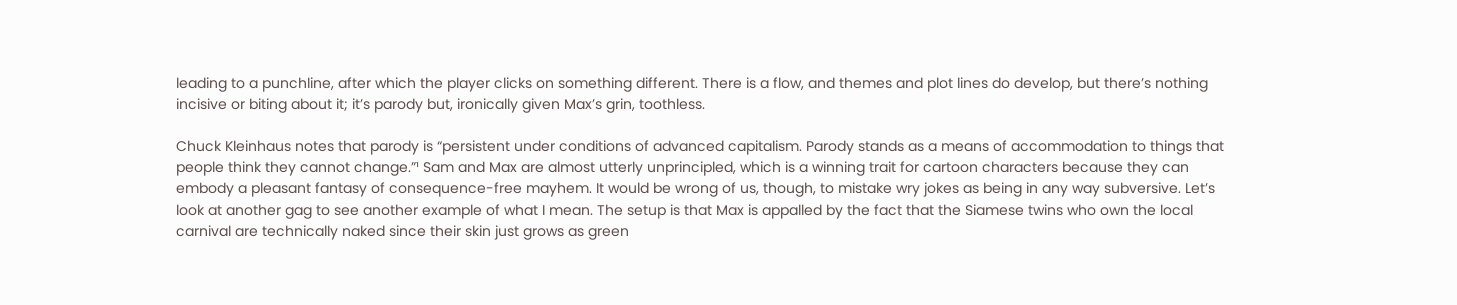leading to a punchline, after which the player clicks on something different. There is a flow, and themes and plot lines do develop, but there’s nothing incisive or biting about it; it’s parody but, ironically given Max’s grin, toothless.

Chuck Kleinhaus notes that parody is “persistent under conditions of advanced capitalism. Parody stands as a means of accommodation to things that people think they cannot change.”¹ Sam and Max are almost utterly unprincipled, which is a winning trait for cartoon characters because they can embody a pleasant fantasy of consequence-free mayhem. It would be wrong of us, though, to mistake wry jokes as being in any way subversive. Let’s look at another gag to see another example of what I mean. The setup is that Max is appalled by the fact that the Siamese twins who own the local carnival are technically naked since their skin just grows as green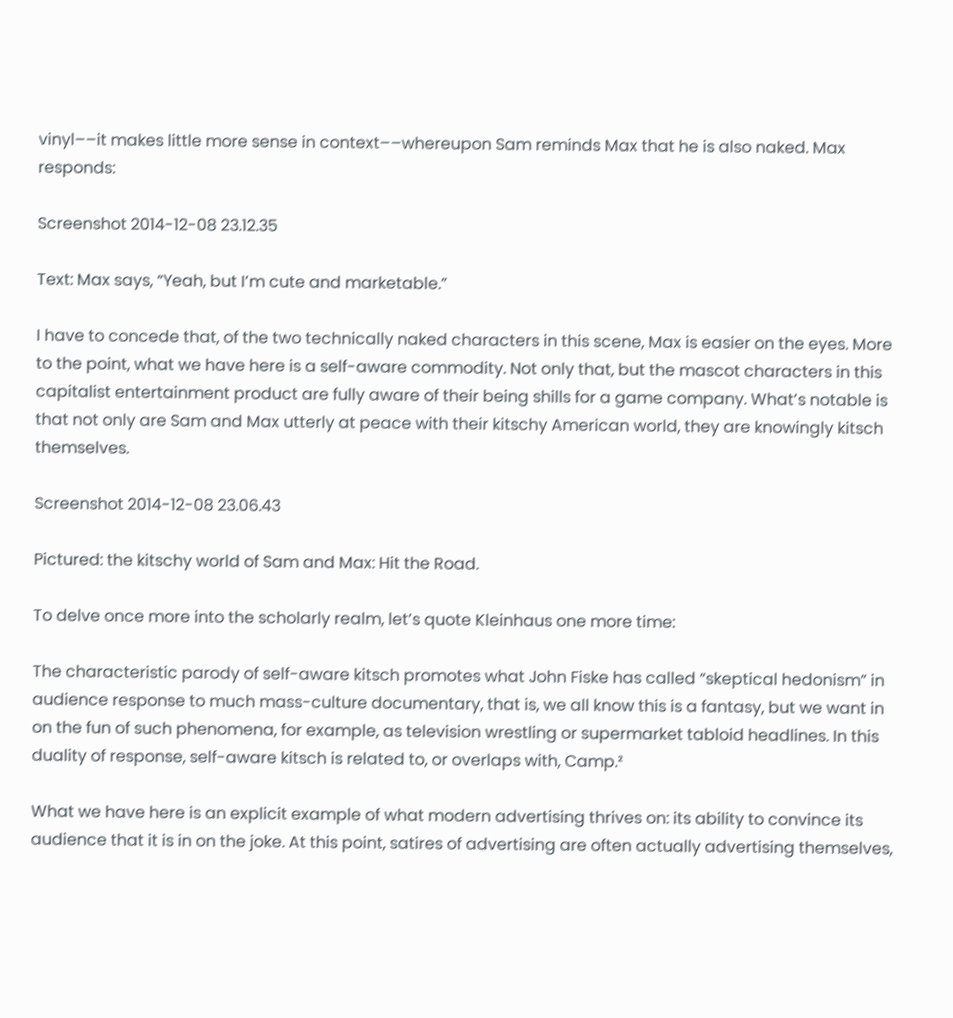vinyl––it makes little more sense in context––whereupon Sam reminds Max that he is also naked. Max responds:

Screenshot 2014-12-08 23.12.35

Text: Max says, “Yeah, but I’m cute and marketable.”

I have to concede that, of the two technically naked characters in this scene, Max is easier on the eyes. More to the point, what we have here is a self-aware commodity. Not only that, but the mascot characters in this capitalist entertainment product are fully aware of their being shills for a game company. What’s notable is that not only are Sam and Max utterly at peace with their kitschy American world, they are knowingly kitsch themselves.

Screenshot 2014-12-08 23.06.43

Pictured: the kitschy world of Sam and Max: Hit the Road.

To delve once more into the scholarly realm, let’s quote Kleinhaus one more time:

The characteristic parody of self-aware kitsch promotes what John Fiske has called “skeptical hedonism” in audience response to much mass-culture documentary, that is, we all know this is a fantasy, but we want in on the fun of such phenomena, for example, as television wrestling or supermarket tabloid headlines. In this duality of response, self-aware kitsch is related to, or overlaps with, Camp.²

What we have here is an explicit example of what modern advertising thrives on: its ability to convince its audience that it is in on the joke. At this point, satires of advertising are often actually advertising themselves,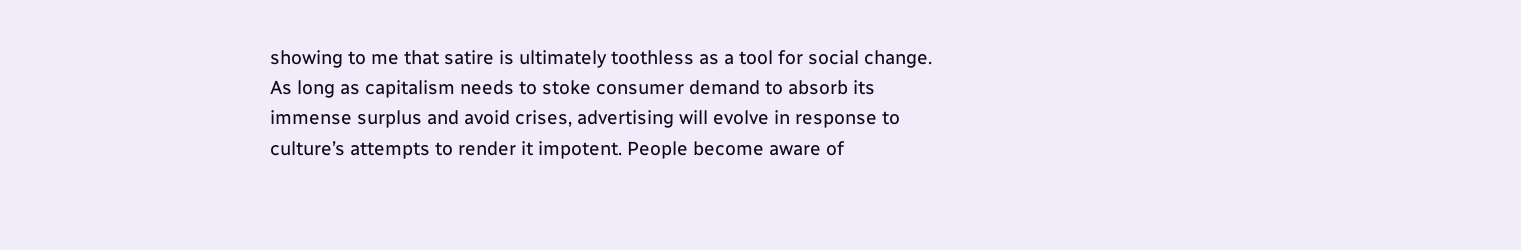showing to me that satire is ultimately toothless as a tool for social change. As long as capitalism needs to stoke consumer demand to absorb its immense surplus and avoid crises, advertising will evolve in response to culture’s attempts to render it impotent. People become aware of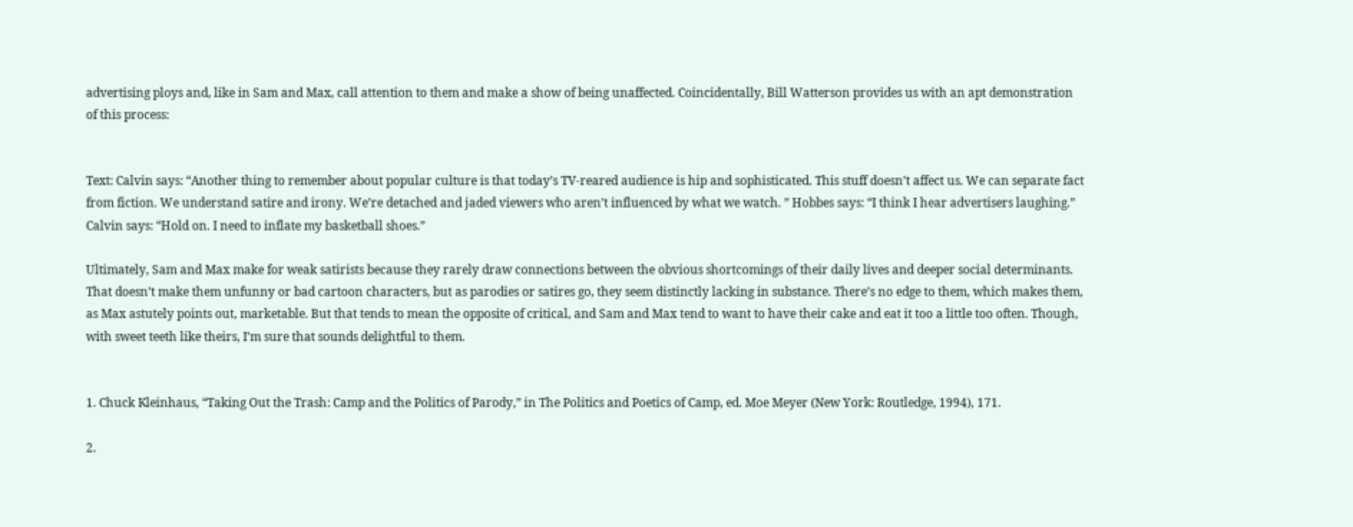advertising ploys and, like in Sam and Max, call attention to them and make a show of being unaffected. Coincidentally, Bill Watterson provides us with an apt demonstration of this process:


Text: Calvin says: “Another thing to remember about popular culture is that today’s TV-reared audience is hip and sophisticated. This stuff doesn’t affect us. We can separate fact from fiction. We understand satire and irony. We’re detached and jaded viewers who aren’t influenced by what we watch. ” Hobbes says: “I think I hear advertisers laughing.” Calvin says: “Hold on. I need to inflate my basketball shoes.”

Ultimately, Sam and Max make for weak satirists because they rarely draw connections between the obvious shortcomings of their daily lives and deeper social determinants. That doesn’t make them unfunny or bad cartoon characters, but as parodies or satires go, they seem distinctly lacking in substance. There’s no edge to them, which makes them, as Max astutely points out, marketable. But that tends to mean the opposite of critical, and Sam and Max tend to want to have their cake and eat it too a little too often. Though, with sweet teeth like theirs, I’m sure that sounds delightful to them.


1. Chuck Kleinhaus, “Taking Out the Trash: Camp and the Politics of Parody,” in The Politics and Poetics of Camp, ed. Moe Meyer (New York: Routledge, 1994), 171.

2.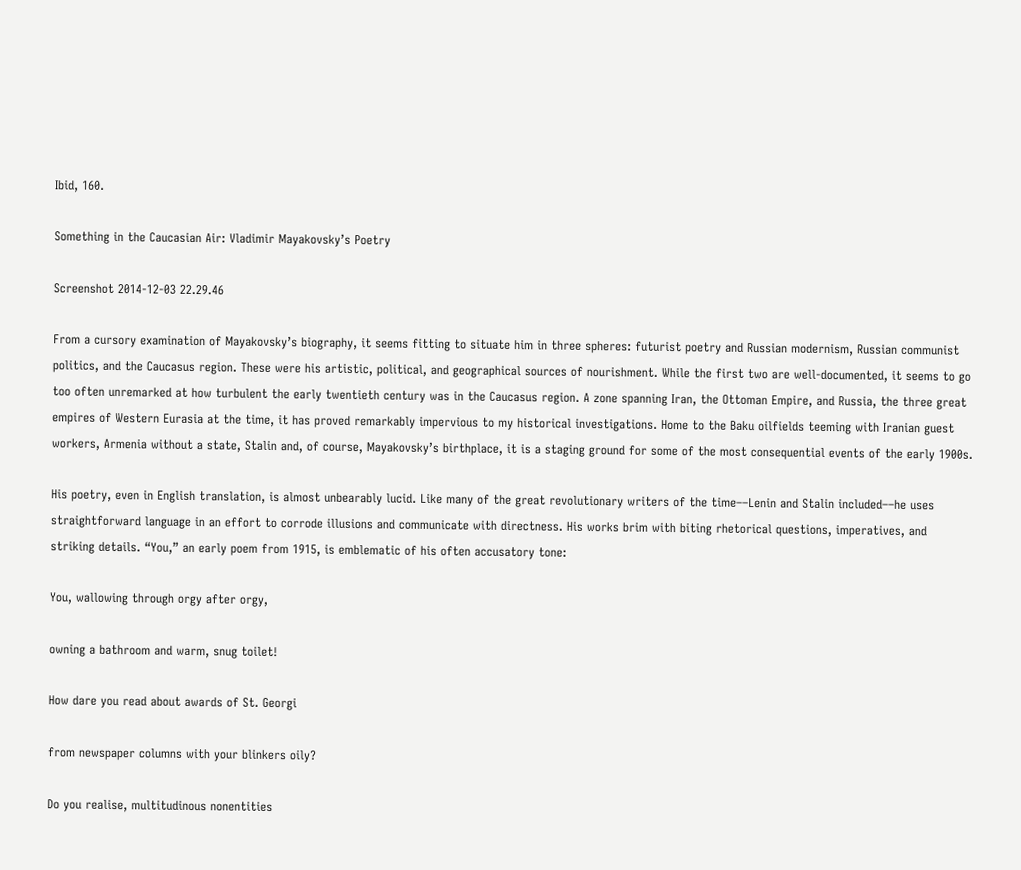Ibid, 160.

Something in the Caucasian Air: Vladimir Mayakovsky’s Poetry

Screenshot 2014-12-03 22.29.46

From a cursory examination of Mayakovsky’s biography, it seems fitting to situate him in three spheres: futurist poetry and Russian modernism, Russian communist politics, and the Caucasus region. These were his artistic, political, and geographical sources of nourishment. While the first two are well-documented, it seems to go too often unremarked at how turbulent the early twentieth century was in the Caucasus region. A zone spanning Iran, the Ottoman Empire, and Russia, the three great empires of Western Eurasia at the time, it has proved remarkably impervious to my historical investigations. Home to the Baku oilfields teeming with Iranian guest workers, Armenia without a state, Stalin and, of course, Mayakovsky’s birthplace, it is a staging ground for some of the most consequential events of the early 1900s.

His poetry, even in English translation, is almost unbearably lucid. Like many of the great revolutionary writers of the time––Lenin and Stalin included––he uses straightforward language in an effort to corrode illusions and communicate with directness. His works brim with biting rhetorical questions, imperatives, and striking details. “You,” an early poem from 1915, is emblematic of his often accusatory tone:

You, wallowing through orgy after orgy,

owning a bathroom and warm, snug toilet!

How dare you read about awards of St. Georgi

from newspaper columns with your blinkers oily?

Do you realise, multitudinous nonentities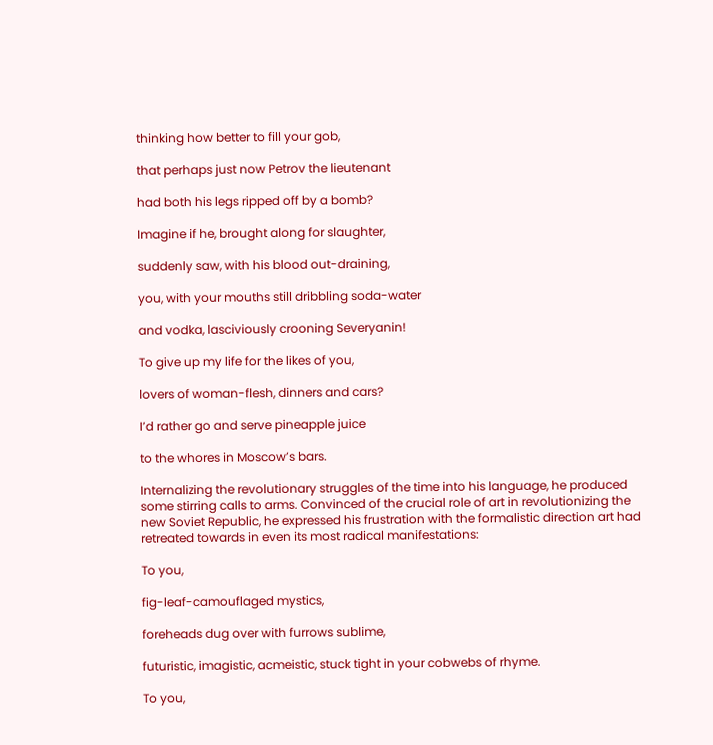thinking how better to fill your gob,

that perhaps just now Petrov the lieutenant

had both his legs ripped off by a bomb?

Imagine if he, brought along for slaughter,

suddenly saw, with his blood out-draining,

you, with your mouths still dribbling soda-water

and vodka, lasciviously crooning Severyanin!

To give up my life for the likes of you,

lovers of woman-flesh, dinners and cars?

I’d rather go and serve pineapple juice

to the whores in Moscow’s bars.

Internalizing the revolutionary struggles of the time into his language, he produced some stirring calls to arms. Convinced of the crucial role of art in revolutionizing the new Soviet Republic, he expressed his frustration with the formalistic direction art had retreated towards in even its most radical manifestations:

To you,

fig-leaf-camouflaged mystics,

foreheads dug over with furrows sublime,

futuristic, imagistic, acmeistic, stuck tight in your cobwebs of rhyme.

To you,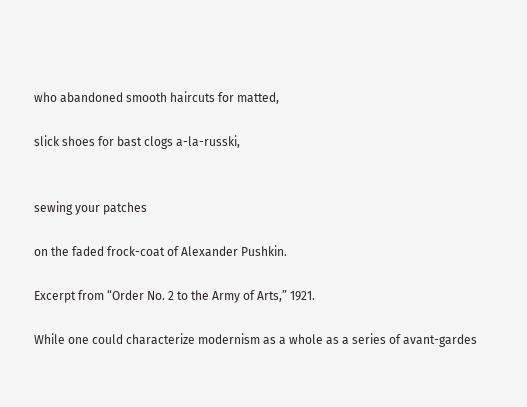who abandoned smooth haircuts for matted,

slick shoes for bast clogs a-la-russki,


sewing your patches

on the faded frock-coat of Alexander Pushkin.

Excerpt from “Order No. 2 to the Army of Arts,” 1921.

While one could characterize modernism as a whole as a series of avant-gardes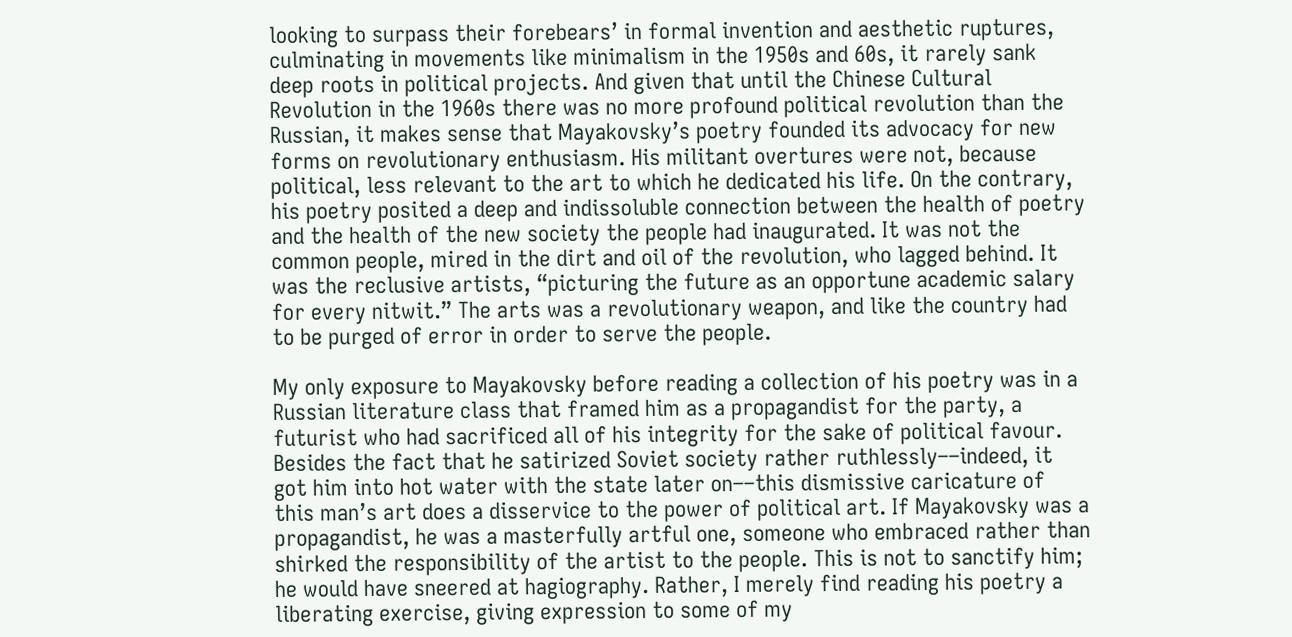looking to surpass their forebears’ in formal invention and aesthetic ruptures, culminating in movements like minimalism in the 1950s and 60s, it rarely sank deep roots in political projects. And given that until the Chinese Cultural Revolution in the 1960s there was no more profound political revolution than the Russian, it makes sense that Mayakovsky’s poetry founded its advocacy for new forms on revolutionary enthusiasm. His militant overtures were not, because political, less relevant to the art to which he dedicated his life. On the contrary, his poetry posited a deep and indissoluble connection between the health of poetry and the health of the new society the people had inaugurated. It was not the common people, mired in the dirt and oil of the revolution, who lagged behind. It was the reclusive artists, “picturing the future as an opportune academic salary for every nitwit.” The arts was a revolutionary weapon, and like the country had to be purged of error in order to serve the people.

My only exposure to Mayakovsky before reading a collection of his poetry was in a Russian literature class that framed him as a propagandist for the party, a futurist who had sacrificed all of his integrity for the sake of political favour. Besides the fact that he satirized Soviet society rather ruthlessly––indeed, it got him into hot water with the state later on––this dismissive caricature of this man’s art does a disservice to the power of political art. If Mayakovsky was a propagandist, he was a masterfully artful one, someone who embraced rather than shirked the responsibility of the artist to the people. This is not to sanctify him; he would have sneered at hagiography. Rather, I merely find reading his poetry a liberating exercise, giving expression to some of my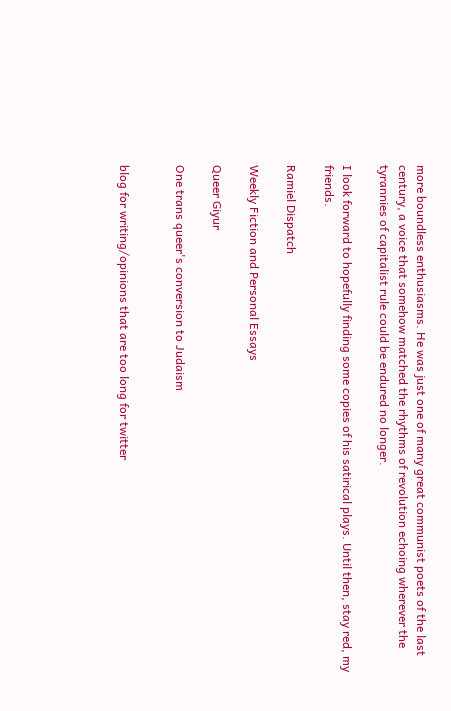more boundless enthusiasms. He was just one of many great communist poets of the last century, a voice that somehow matched the rhythms of revolution echoing wherever the tyrannies of capitalist rule could be endured no longer.

I look forward to hopefully finding some copies of his satirical plays. Until then, stay red, my friends.

Ramiel Dispatch

Weekly Fiction and Personal Essays

Queer Giyur

One trans queer's conversion to Judaism


blog for writing/opinions that are too long for twitter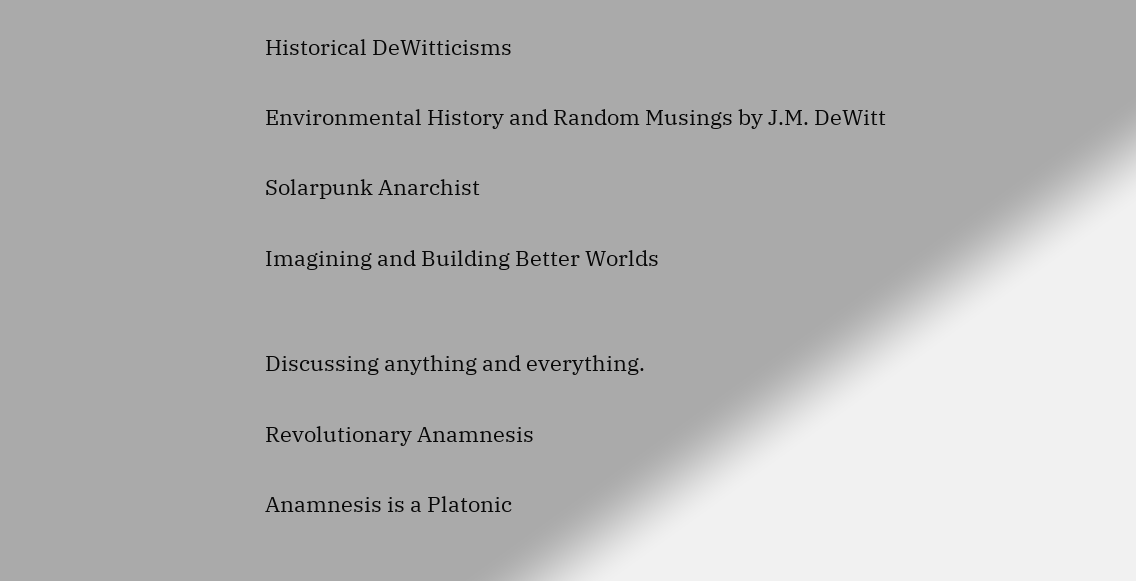Historical DeWitticisms

Environmental History and Random Musings by J.M. DeWitt

Solarpunk Anarchist

Imagining and Building Better Worlds


Discussing anything and everything.

Revolutionary Anamnesis

Anamnesis is a Platonic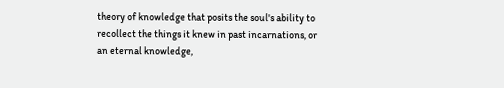theory of knowledge that posits the soul's ability to recollect the things it knew in past incarnations, or an eternal knowledge,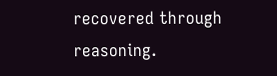recovered through reasoning.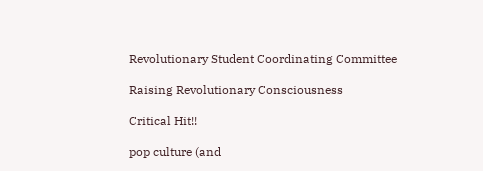Revolutionary Student Coordinating Committee

Raising Revolutionary Consciousness

Critical Hit!!

pop culture (and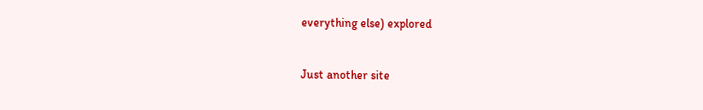everything else) explored


Just another site